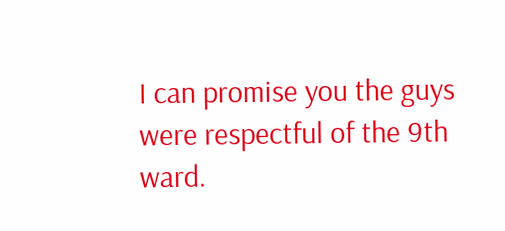I can promise you the guys were respectful of the 9th ward.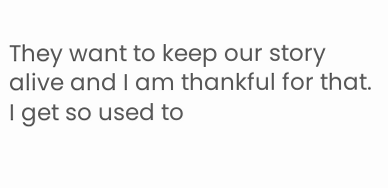They want to keep our story alive and I am thankful for that. I get so used to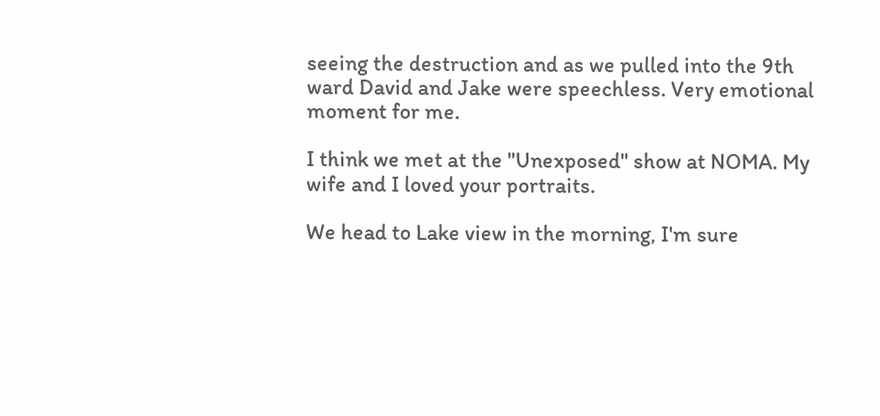seeing the destruction and as we pulled into the 9th ward David and Jake were speechless. Very emotional moment for me.

I think we met at the "Unexposed" show at NOMA. My wife and I loved your portraits.

We head to Lake view in the morning, I'm sure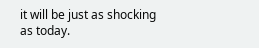it will be just as shocking as today.